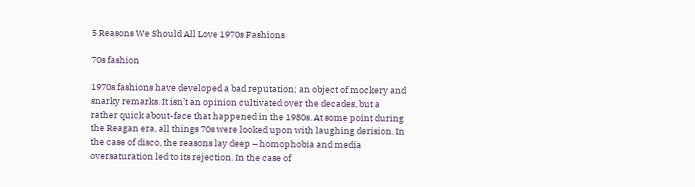5 Reasons We Should All Love 1970s Fashions

70s fashion

1970s fashions have developed a bad reputation; an object of mockery and snarky remarks. It isn’t an opinion cultivated over the decades, but a rather quick about-face that happened in the 1980s. At some point during the Reagan era, all things 70s were looked upon with laughing derision. In the case of disco, the reasons lay deep – homophobia and media oversaturation led to its rejection. In the case of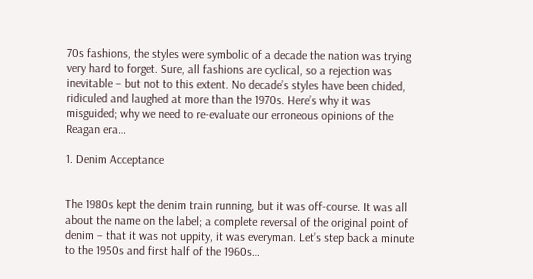70s fashions, the styles were symbolic of a decade the nation was trying very hard to forget. Sure, all fashions are cyclical, so a rejection was inevitable – but not to this extent. No decade’s styles have been chided, ridiculed and laughed at more than the 1970s. Here’s why it was misguided; why we need to re-evaluate our erroneous opinions of the Reagan era…

1. Denim Acceptance


The 1980s kept the denim train running, but it was off-course. It was all about the name on the label; a complete reversal of the original point of denim – that it was not uppity, it was everyman. Let’s step back a minute to the 1950s and first half of the 1960s…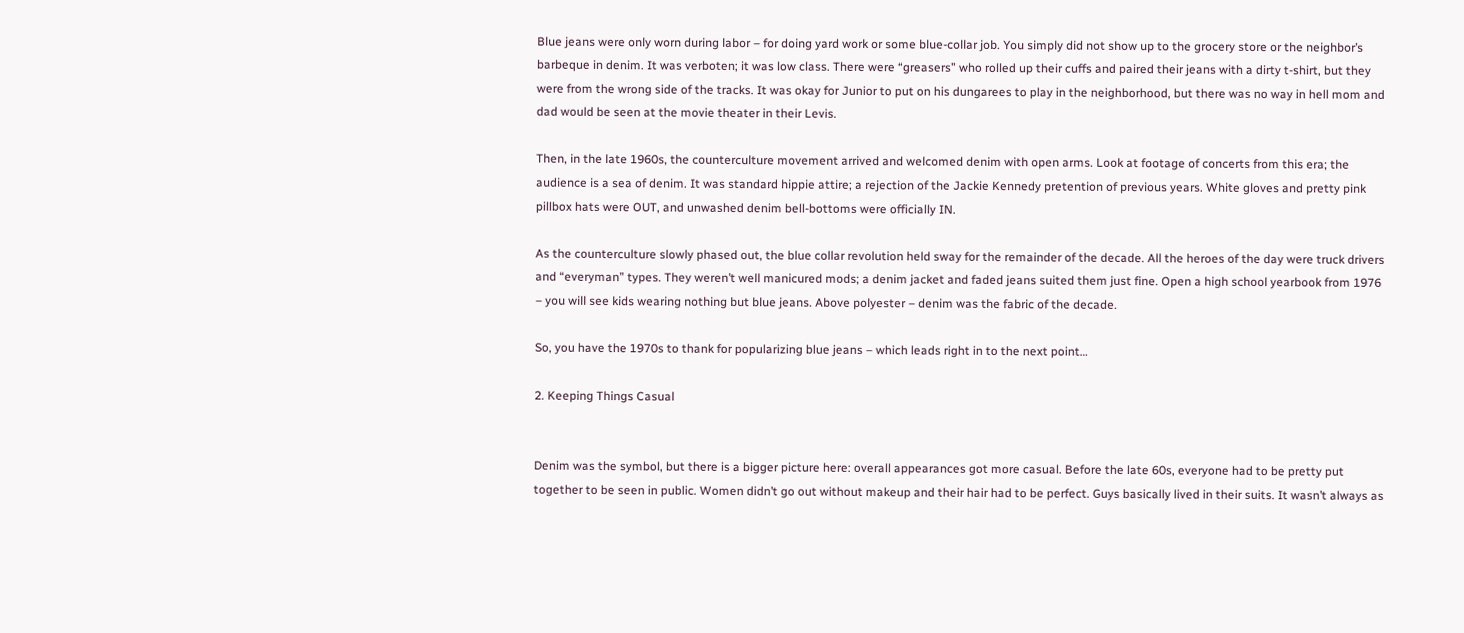Blue jeans were only worn during labor – for doing yard work or some blue-collar job. You simply did not show up to the grocery store or the neighbor’s barbeque in denim. It was verboten; it was low class. There were “greasers” who rolled up their cuffs and paired their jeans with a dirty t-shirt, but they were from the wrong side of the tracks. It was okay for Junior to put on his dungarees to play in the neighborhood, but there was no way in hell mom and dad would be seen at the movie theater in their Levis.

Then, in the late 1960s, the counterculture movement arrived and welcomed denim with open arms. Look at footage of concerts from this era; the audience is a sea of denim. It was standard hippie attire; a rejection of the Jackie Kennedy pretention of previous years. White gloves and pretty pink pillbox hats were OUT, and unwashed denim bell-bottoms were officially IN.

As the counterculture slowly phased out, the blue collar revolution held sway for the remainder of the decade. All the heroes of the day were truck drivers and “everyman” types. They weren’t well manicured mods; a denim jacket and faded jeans suited them just fine. Open a high school yearbook from 1976 – you will see kids wearing nothing but blue jeans. Above polyester – denim was the fabric of the decade.

So, you have the 1970s to thank for popularizing blue jeans – which leads right in to the next point…

2. Keeping Things Casual


Denim was the symbol, but there is a bigger picture here: overall appearances got more casual. Before the late 60s, everyone had to be pretty put together to be seen in public. Women didn’t go out without makeup and their hair had to be perfect. Guys basically lived in their suits. It wasn’t always as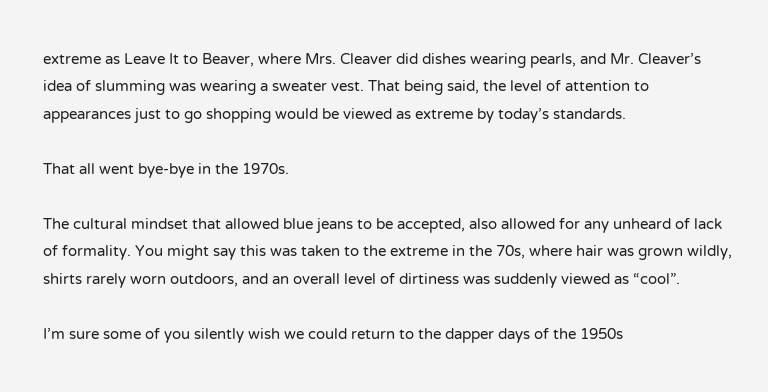extreme as Leave It to Beaver, where Mrs. Cleaver did dishes wearing pearls, and Mr. Cleaver’s idea of slumming was wearing a sweater vest. That being said, the level of attention to appearances just to go shopping would be viewed as extreme by today’s standards.

That all went bye-bye in the 1970s.

The cultural mindset that allowed blue jeans to be accepted, also allowed for any unheard of lack of formality. You might say this was taken to the extreme in the 70s, where hair was grown wildly, shirts rarely worn outdoors, and an overall level of dirtiness was suddenly viewed as “cool”.

I’m sure some of you silently wish we could return to the dapper days of the 1950s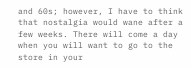and 60s; however, I have to think that nostalgia would wane after a few weeks. There will come a day when you will want to go to the store in your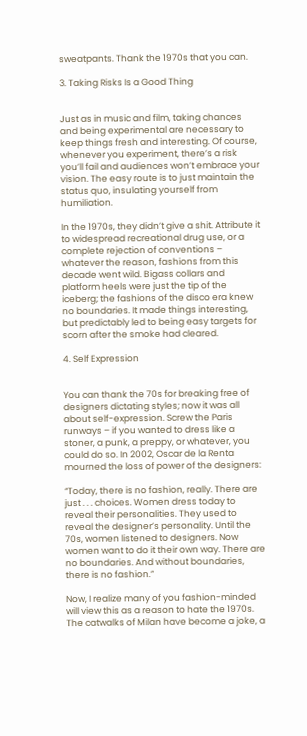sweatpants. Thank the 1970s that you can.

3. Taking Risks Is a Good Thing


Just as in music and film, taking chances and being experimental are necessary to keep things fresh and interesting. Of course, whenever you experiment, there’s a risk you’ll fail and audiences won’t embrace your vision. The easy route is to just maintain the status quo, insulating yourself from humiliation.

In the 1970s, they didn’t give a shit. Attribute it to widespread recreational drug use, or a complete rejection of conventions – whatever the reason, fashions from this decade went wild. Bigass collars and platform heels were just the tip of the iceberg; the fashions of the disco era knew no boundaries. It made things interesting, but predictably led to being easy targets for scorn after the smoke had cleared.

4. Self Expression


You can thank the 70s for breaking free of designers dictating styles; now it was all about self-expression. Screw the Paris runways – if you wanted to dress like a stoner, a punk, a preppy, or whatever, you could do so. In 2002, Oscar de la Renta mourned the loss of power of the designers:

“Today, there is no fashion, really. There are just . . . choices. Women dress today to reveal their personalities. They used to reveal the designer’s personality. Until the 70s, women listened to designers. Now women want to do it their own way. There are no boundaries. And without boundaries, there is no fashion.”

Now, I realize many of you fashion-minded will view this as a reason to hate the 1970s. The catwalks of Milan have become a joke, a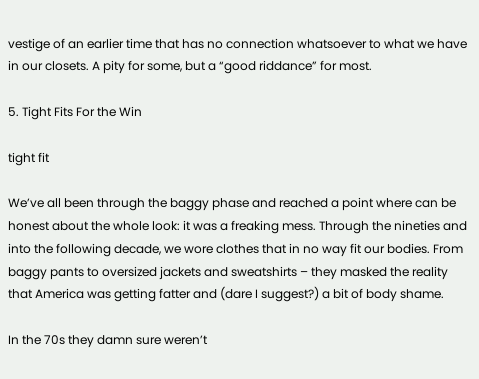vestige of an earlier time that has no connection whatsoever to what we have in our closets. A pity for some, but a “good riddance” for most.

5. Tight Fits For the Win

tight fit

We’ve all been through the baggy phase and reached a point where can be honest about the whole look: it was a freaking mess. Through the nineties and into the following decade, we wore clothes that in no way fit our bodies. From baggy pants to oversized jackets and sweatshirts – they masked the reality that America was getting fatter and (dare I suggest?) a bit of body shame.

In the 70s they damn sure weren’t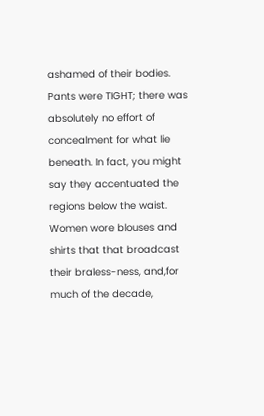ashamed of their bodies. Pants were TIGHT; there was absolutely no effort of concealment for what lie beneath. In fact, you might say they accentuated the regions below the waist. Women wore blouses and shirts that that broadcast their braless-ness, and,for much of the decade,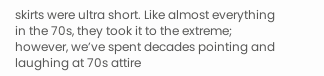skirts were ultra short. Like almost everything in the 70s, they took it to the extreme; however, we’ve spent decades pointing and laughing at 70s attire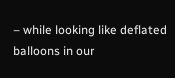– while looking like deflated balloons in our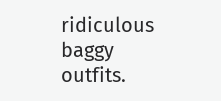ridiculous baggy outfits.